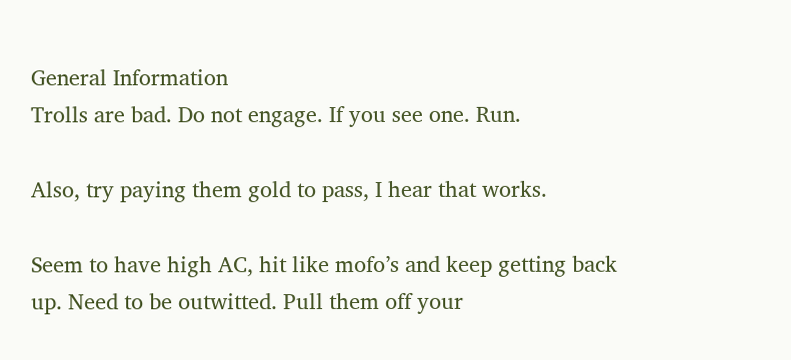General Information
Trolls are bad. Do not engage. If you see one. Run.

Also, try paying them gold to pass, I hear that works.

Seem to have high AC, hit like mofo’s and keep getting back up. Need to be outwitted. Pull them off your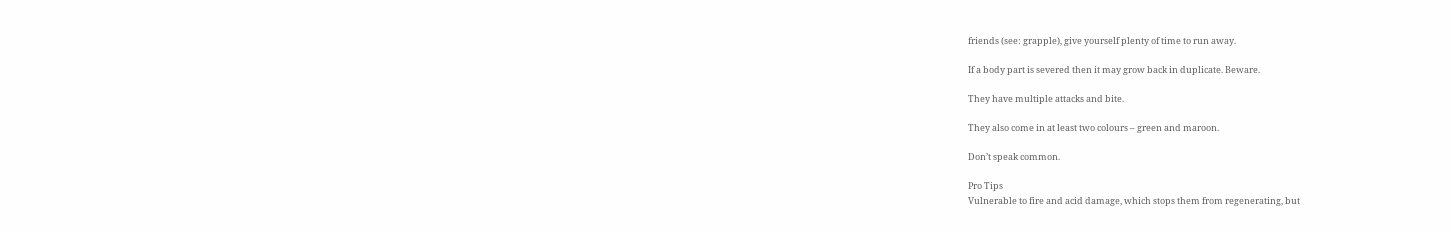friends (see: grapple), give yourself plenty of time to run away.

If a body part is severed then it may grow back in duplicate. Beware.

They have multiple attacks and bite.

They also come in at least two colours – green and maroon.

Don’t speak common.

Pro Tips
Vulnerable to fire and acid damage, which stops them from regenerating, but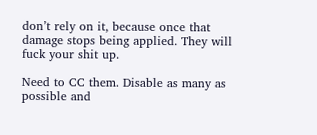don’t rely on it, because once that damage stops being applied. They will fuck your shit up.

Need to CC them. Disable as many as possible and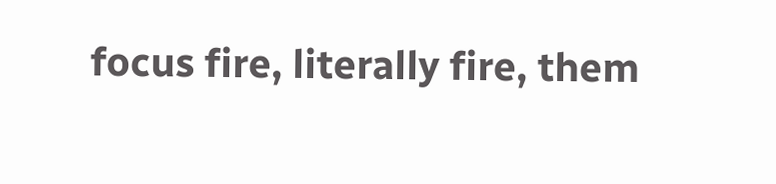focus fire, literally fire, them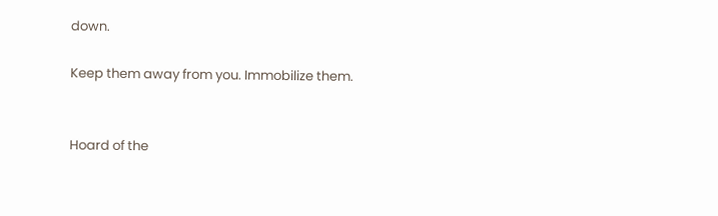down.

Keep them away from you. Immobilize them.


Hoard of the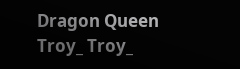Dragon Queen Troy_ Troy_